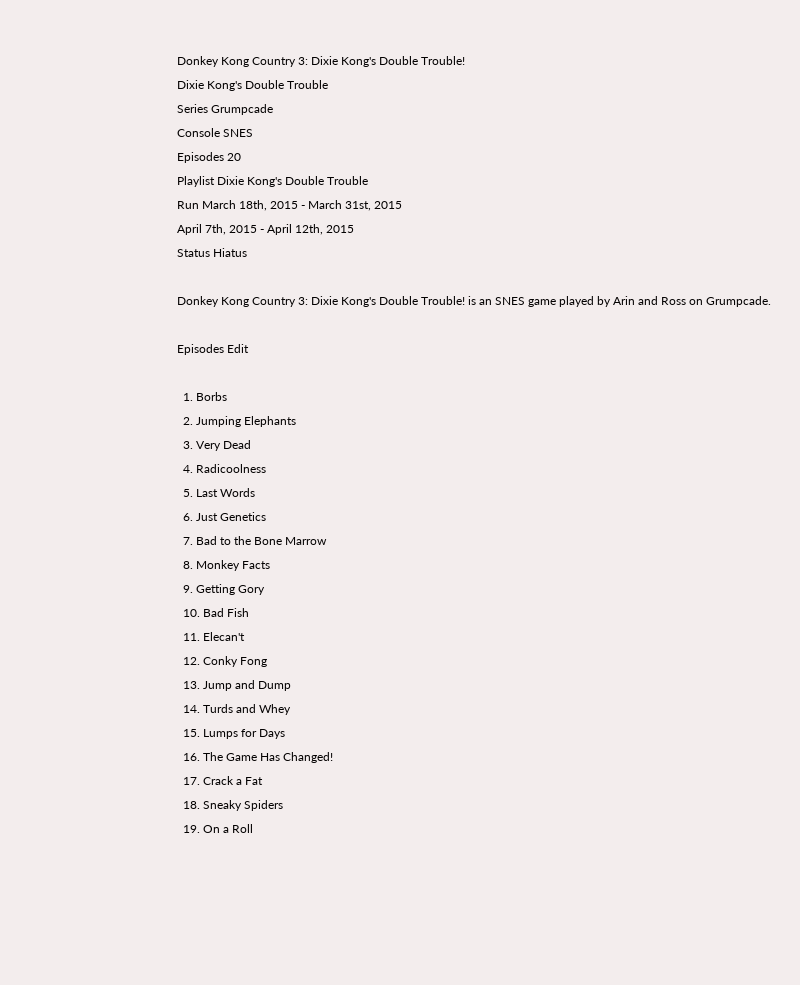Donkey Kong Country 3: Dixie Kong's Double Trouble!
Dixie Kong's Double Trouble
Series Grumpcade
Console SNES
Episodes 20
Playlist Dixie Kong's Double Trouble
Run March 18th, 2015 - March 31st, 2015
April 7th, 2015 - April 12th, 2015
Status Hiatus

Donkey Kong Country 3: Dixie Kong's Double Trouble! is an SNES game played by Arin and Ross on Grumpcade.

Episodes Edit

  1. Borbs
  2. Jumping Elephants
  3. Very Dead
  4. Radicoolness
  5. Last Words
  6. Just Genetics
  7. Bad to the Bone Marrow
  8. Monkey Facts
  9. Getting Gory
  10. Bad Fish
  11. Elecan't
  12. Conky Fong
  13. Jump and Dump
  14. Turds and Whey
  15. Lumps for Days
  16. The Game Has Changed!
  17. Crack a Fat
  18. Sneaky Spiders
  19. On a Roll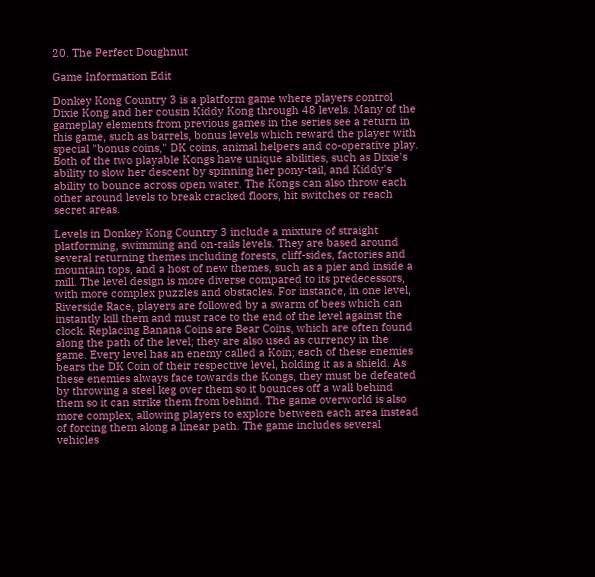20. The Perfect Doughnut

Game Information Edit

Donkey Kong Country 3 is a platform game where players control Dixie Kong and her cousin Kiddy Kong through 48 levels. Many of the gameplay elements from previous games in the series see a return in this game, such as barrels, bonus levels which reward the player with special "bonus coins," DK coins, animal helpers and co-operative play. Both of the two playable Kongs have unique abilities, such as Dixie's ability to slow her descent by spinning her pony-tail, and Kiddy's ability to bounce across open water. The Kongs can also throw each other around levels to break cracked floors, hit switches or reach secret areas.

Levels in Donkey Kong Country 3 include a mixture of straight platforming, swimming and on-rails levels. They are based around several returning themes including forests, cliff-sides, factories and mountain tops, and a host of new themes, such as a pier and inside a mill. The level design is more diverse compared to its predecessors, with more complex puzzles and obstacles. For instance, in one level, Riverside Race, players are followed by a swarm of bees which can instantly kill them and must race to the end of the level against the clock. Replacing Banana Coins are Bear Coins, which are often found along the path of the level; they are also used as currency in the game. Every level has an enemy called a Koin; each of these enemies bears the DK Coin of their respective level, holding it as a shield. As these enemies always face towards the Kongs, they must be defeated by throwing a steel keg over them so it bounces off a wall behind them so it can strike them from behind. The game overworld is also more complex, allowing players to explore between each area instead of forcing them along a linear path. The game includes several vehicles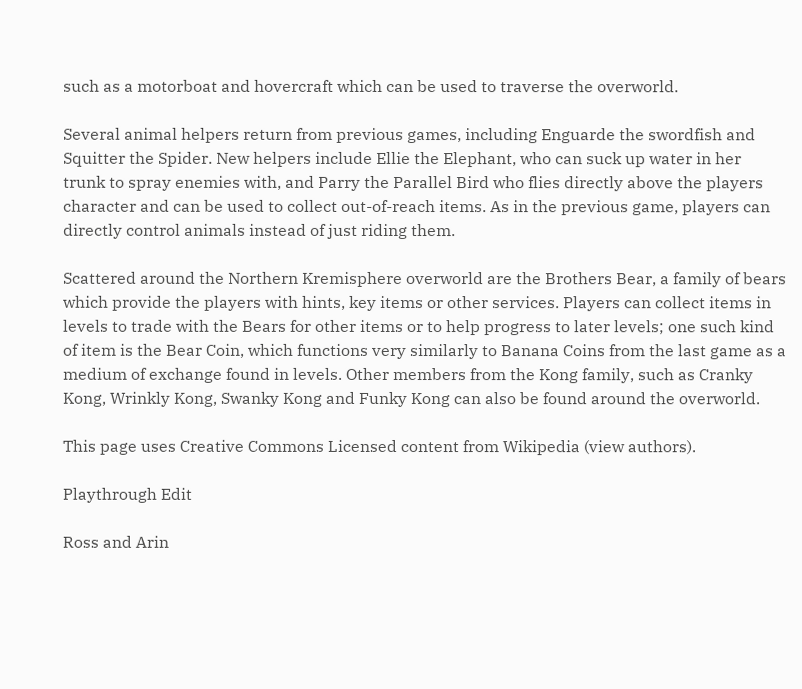such as a motorboat and hovercraft which can be used to traverse the overworld.

Several animal helpers return from previous games, including Enguarde the swordfish and Squitter the Spider. New helpers include Ellie the Elephant, who can suck up water in her trunk to spray enemies with, and Parry the Parallel Bird who flies directly above the players character and can be used to collect out-of-reach items. As in the previous game, players can directly control animals instead of just riding them.

Scattered around the Northern Kremisphere overworld are the Brothers Bear, a family of bears which provide the players with hints, key items or other services. Players can collect items in levels to trade with the Bears for other items or to help progress to later levels; one such kind of item is the Bear Coin, which functions very similarly to Banana Coins from the last game as a medium of exchange found in levels. Other members from the Kong family, such as Cranky Kong, Wrinkly Kong, Swanky Kong and Funky Kong can also be found around the overworld.

This page uses Creative Commons Licensed content from Wikipedia (view authors).

Playthrough Edit

Ross and Arin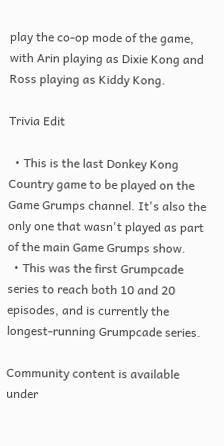play the co-op mode of the game, with Arin playing as Dixie Kong and Ross playing as Kiddy Kong.

Trivia Edit

  • This is the last Donkey Kong Country game to be played on the Game Grumps channel. It's also the only one that wasn't played as part of the main Game Grumps show.
  • This was the first Grumpcade series to reach both 10 and 20 episodes, and is currently the longest-running Grumpcade series.

Community content is available under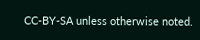CC-BY-SA unless otherwise noted.